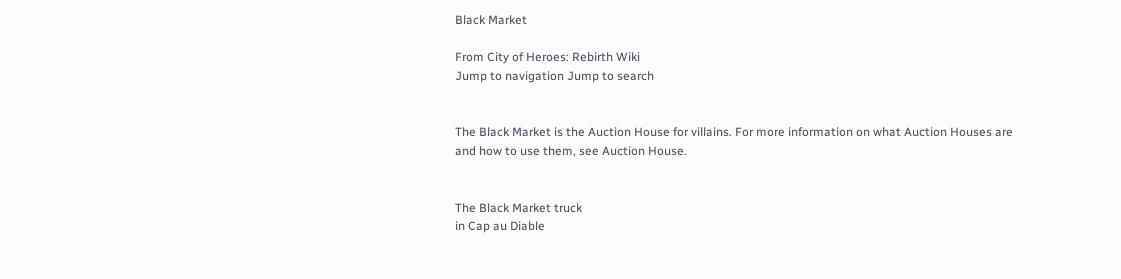Black Market

From City of Heroes: Rebirth Wiki
Jump to navigation Jump to search


The Black Market is the Auction House for villains. For more information on what Auction Houses are and how to use them, see Auction House.


The Black Market truck
in Cap au Diable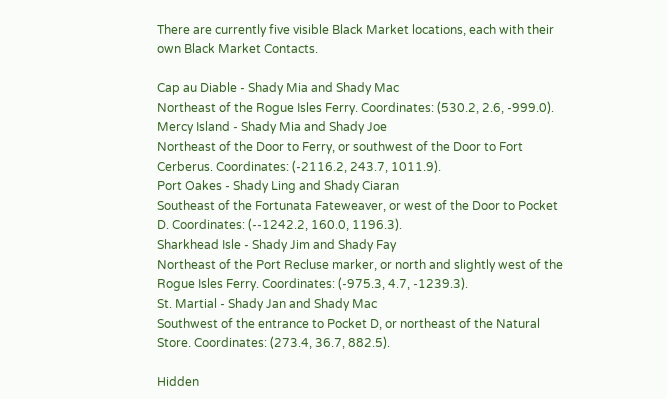There are currently five visible Black Market locations, each with their own Black Market Contacts.

Cap au Diable - Shady Mia and Shady Mac
Northeast of the Rogue Isles Ferry. Coordinates: (530.2, 2.6, -999.0).
Mercy Island - Shady Mia and Shady Joe
Northeast of the Door to Ferry, or southwest of the Door to Fort Cerberus. Coordinates: (-2116.2, 243.7, 1011.9).
Port Oakes - Shady Ling and Shady Ciaran
Southeast of the Fortunata Fateweaver, or west of the Door to Pocket D. Coordinates: (--1242.2, 160.0, 1196.3).
Sharkhead Isle - Shady Jim and Shady Fay
Northeast of the Port Recluse marker, or north and slightly west of the Rogue Isles Ferry. Coordinates: (-975.3, 4.7, -1239.3).
St. Martial - Shady Jan and Shady Mac
Southwest of the entrance to Pocket D, or northeast of the Natural Store. Coordinates: (273.4, 36.7, 882.5).

Hidden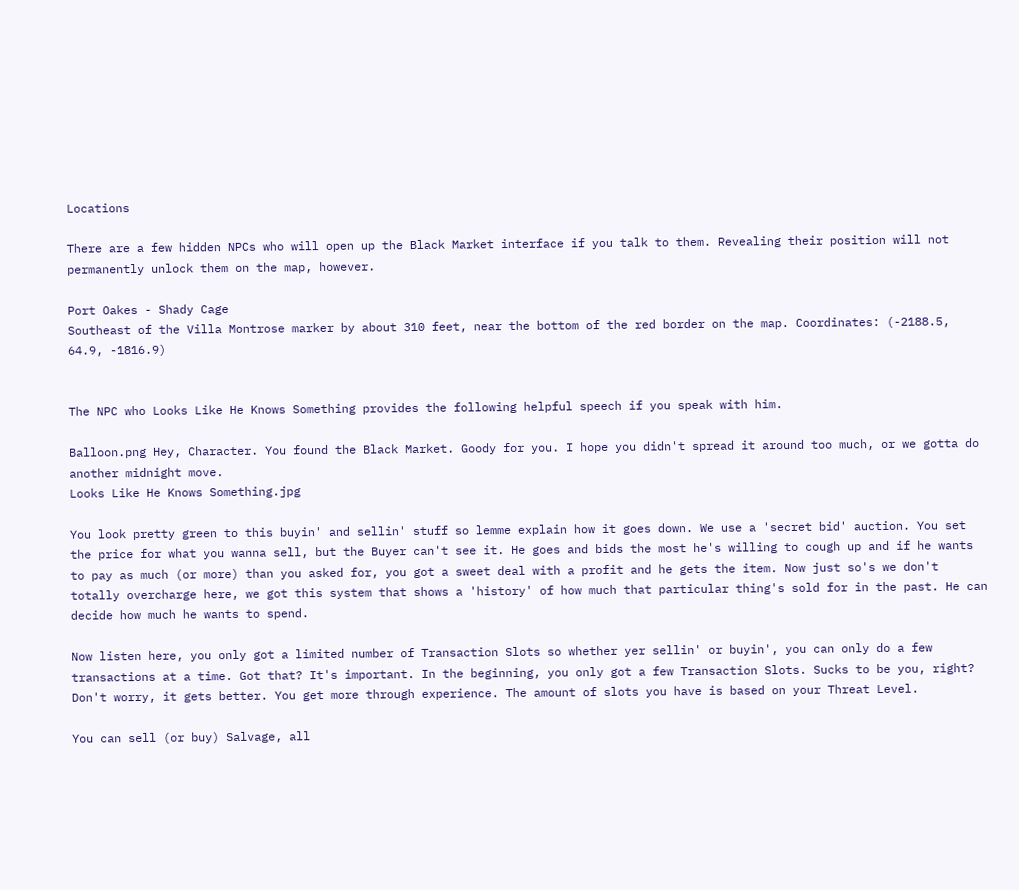Locations

There are a few hidden NPCs who will open up the Black Market interface if you talk to them. Revealing their position will not permanently unlock them on the map, however.

Port Oakes - Shady Cage
Southeast of the Villa Montrose marker by about 310 feet, near the bottom of the red border on the map. Coordinates: (-2188.5, 64.9, -1816.9)


The NPC who Looks Like He Knows Something provides the following helpful speech if you speak with him.

Balloon.png Hey, Character. You found the Black Market. Goody for you. I hope you didn't spread it around too much, or we gotta do another midnight move.
Looks Like He Knows Something.jpg

You look pretty green to this buyin' and sellin' stuff so lemme explain how it goes down. We use a 'secret bid' auction. You set the price for what you wanna sell, but the Buyer can't see it. He goes and bids the most he's willing to cough up and if he wants to pay as much (or more) than you asked for, you got a sweet deal with a profit and he gets the item. Now just so's we don't totally overcharge here, we got this system that shows a 'history' of how much that particular thing's sold for in the past. He can decide how much he wants to spend.

Now listen here, you only got a limited number of Transaction Slots so whether yer sellin' or buyin', you can only do a few transactions at a time. Got that? It's important. In the beginning, you only got a few Transaction Slots. Sucks to be you, right? Don't worry, it gets better. You get more through experience. The amount of slots you have is based on your Threat Level.

You can sell (or buy) Salvage, all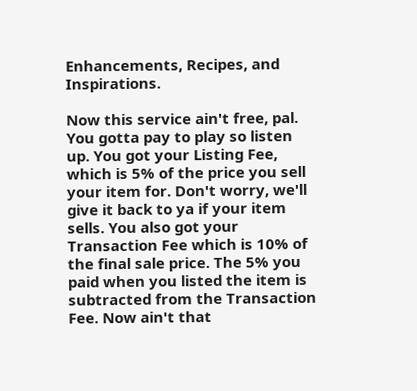Enhancements, Recipes, and Inspirations.

Now this service ain't free, pal. You gotta pay to play so listen up. You got your Listing Fee, which is 5% of the price you sell your item for. Don't worry, we'll give it back to ya if your item sells. You also got your Transaction Fee which is 10% of the final sale price. The 5% you paid when you listed the item is subtracted from the Transaction Fee. Now ain't that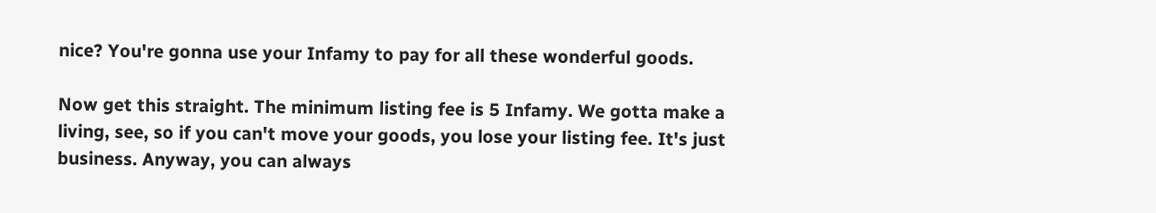nice? You're gonna use your Infamy to pay for all these wonderful goods.

Now get this straight. The minimum listing fee is 5 Infamy. We gotta make a living, see, so if you can't move your goods, you lose your listing fee. It's just business. Anyway, you can always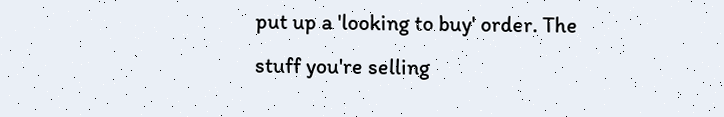put up a 'looking to buy' order. The stuff you're selling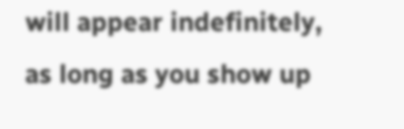will appear indefinitely, as long as you show up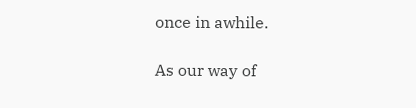once in awhile.

As our way of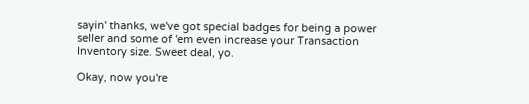sayin' thanks, we've got special badges for being a power seller and some of 'em even increase your Transaction Inventory size. Sweet deal, yo.

Okay, now you're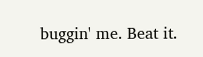buggin' me. Beat it.